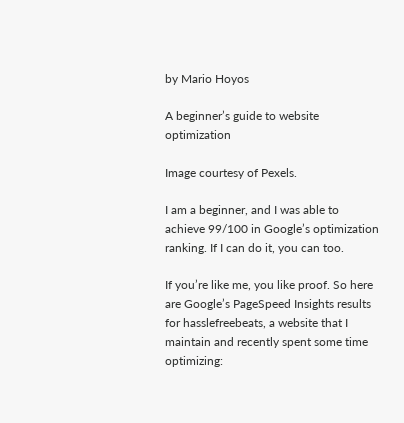by Mario Hoyos

A beginner’s guide to website optimization

Image courtesy of Pexels.

I am a beginner, and I was able to achieve 99/100 in Google’s optimization ranking. If I can do it, you can too.

If you’re like me, you like proof. So here are Google’s PageSpeed Insights results for hasslefreebeats, a website that I maintain and recently spent some time optimizing: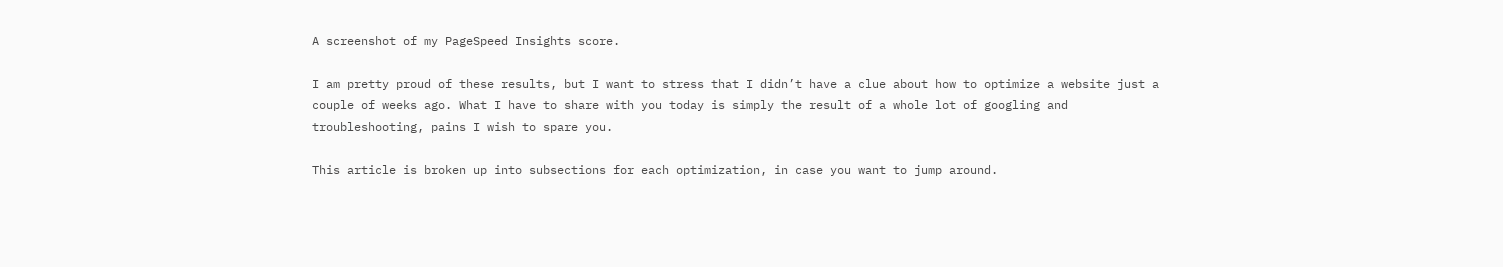A screenshot of my PageSpeed Insights score.

I am pretty proud of these results, but I want to stress that I didn’t have a clue about how to optimize a website just a couple of weeks ago. What I have to share with you today is simply the result of a whole lot of googling and troubleshooting, pains I wish to spare you.

This article is broken up into subsections for each optimization, in case you want to jump around.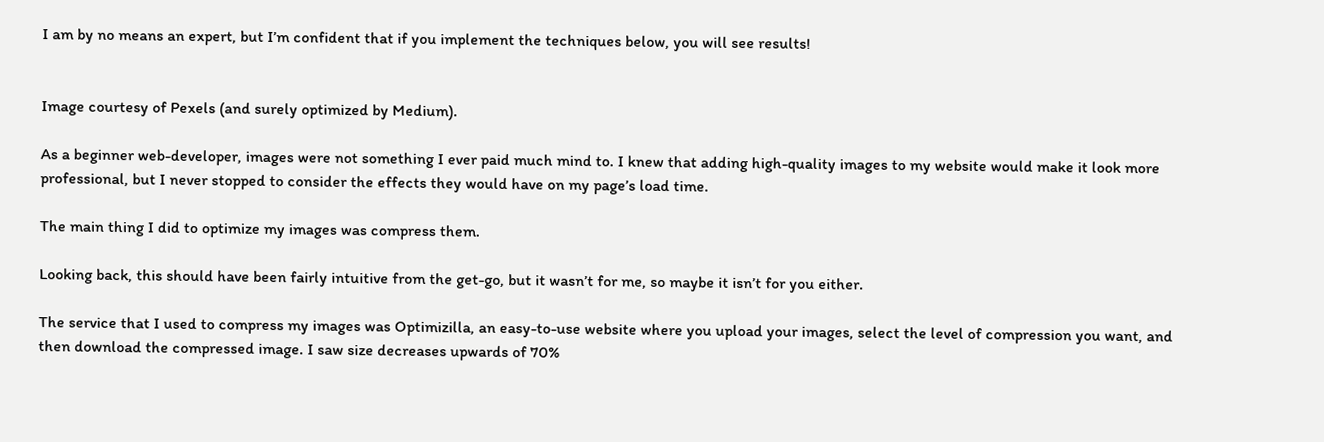I am by no means an expert, but I’m confident that if you implement the techniques below, you will see results!


Image courtesy of Pexels (and surely optimized by Medium).

As a beginner web-developer, images were not something I ever paid much mind to. I knew that adding high-quality images to my website would make it look more professional, but I never stopped to consider the effects they would have on my page’s load time.

The main thing I did to optimize my images was compress them.

Looking back, this should have been fairly intuitive from the get-go, but it wasn’t for me, so maybe it isn’t for you either.

The service that I used to compress my images was Optimizilla, an easy-to-use website where you upload your images, select the level of compression you want, and then download the compressed image. I saw size decreases upwards of 70%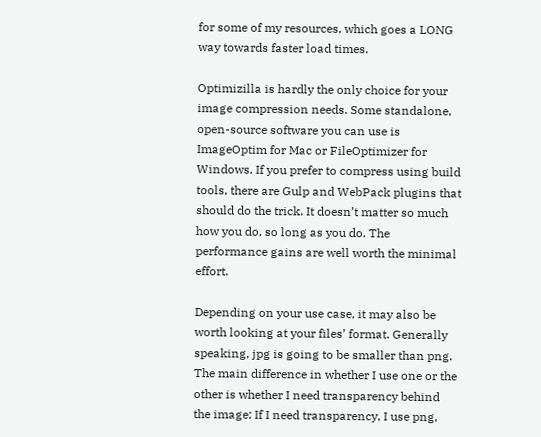for some of my resources, which goes a LONG way towards faster load times.

Optimizilla is hardly the only choice for your image compression needs. Some standalone, open-source software you can use is ImageOptim for Mac or FileOptimizer for Windows. If you prefer to compress using build tools, there are Gulp and WebPack plugins that should do the trick. It doesn’t matter so much how you do, so long as you do. The performance gains are well worth the minimal effort.

Depending on your use case, it may also be worth looking at your files’ format. Generally speaking, jpg is going to be smaller than png. The main difference in whether I use one or the other is whether I need transparency behind the image: If I need transparency, I use png,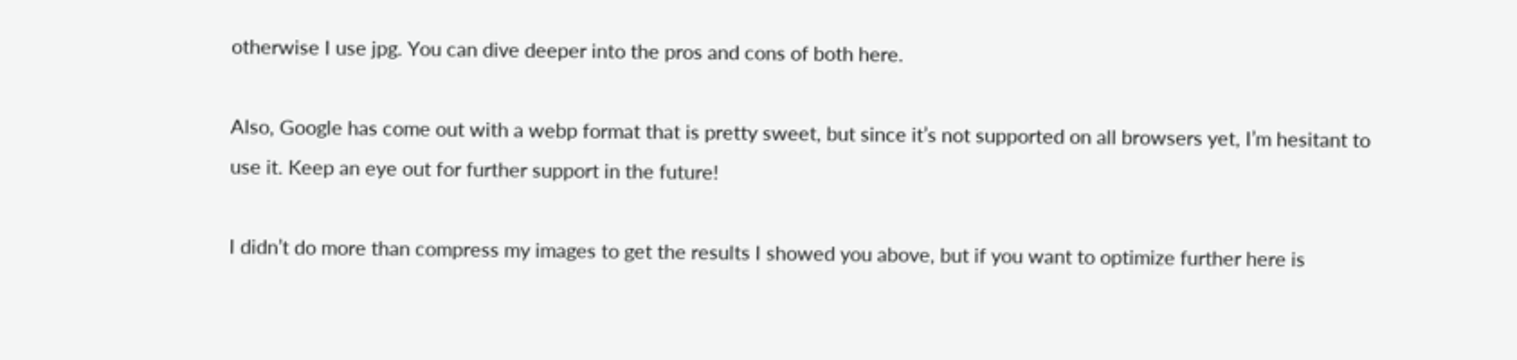otherwise I use jpg. You can dive deeper into the pros and cons of both here.

Also, Google has come out with a webp format that is pretty sweet, but since it’s not supported on all browsers yet, I’m hesitant to use it. Keep an eye out for further support in the future!

I didn’t do more than compress my images to get the results I showed you above, but if you want to optimize further here is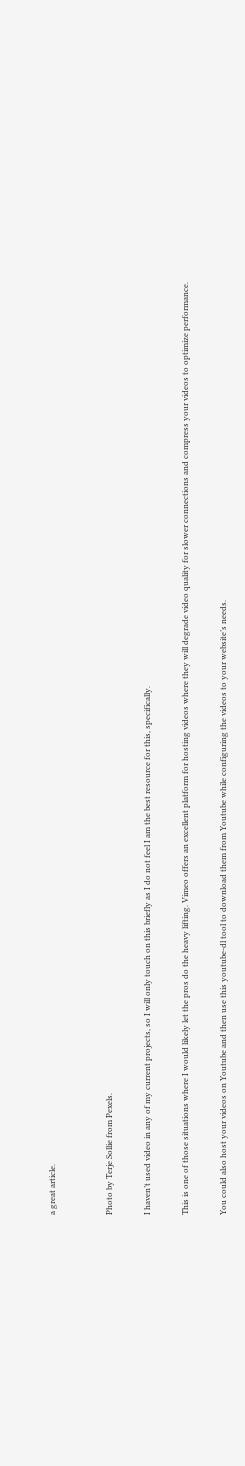a great article.


Photo by Terje Sollie from Pexels.

I haven’t used video in any of my current projects, so I will only touch on this briefly as I do not feel I am the best resource for this, specifically.

This is one of those situations where I would likely let the pros do the heavy lifting. Vimeo offers an excellent platform for hosting videos where they will degrade video quality for slower connections and compress your videos to optimize performance.

You could also host your videos on Youtube and then use this youtube-dl tool to download them from Youtube while configuring the videos to your website’s needs.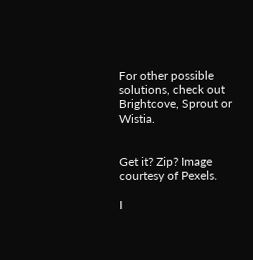For other possible solutions, check out Brightcove, Sprout or Wistia.


Get it? Zip? Image courtesy of Pexels.

I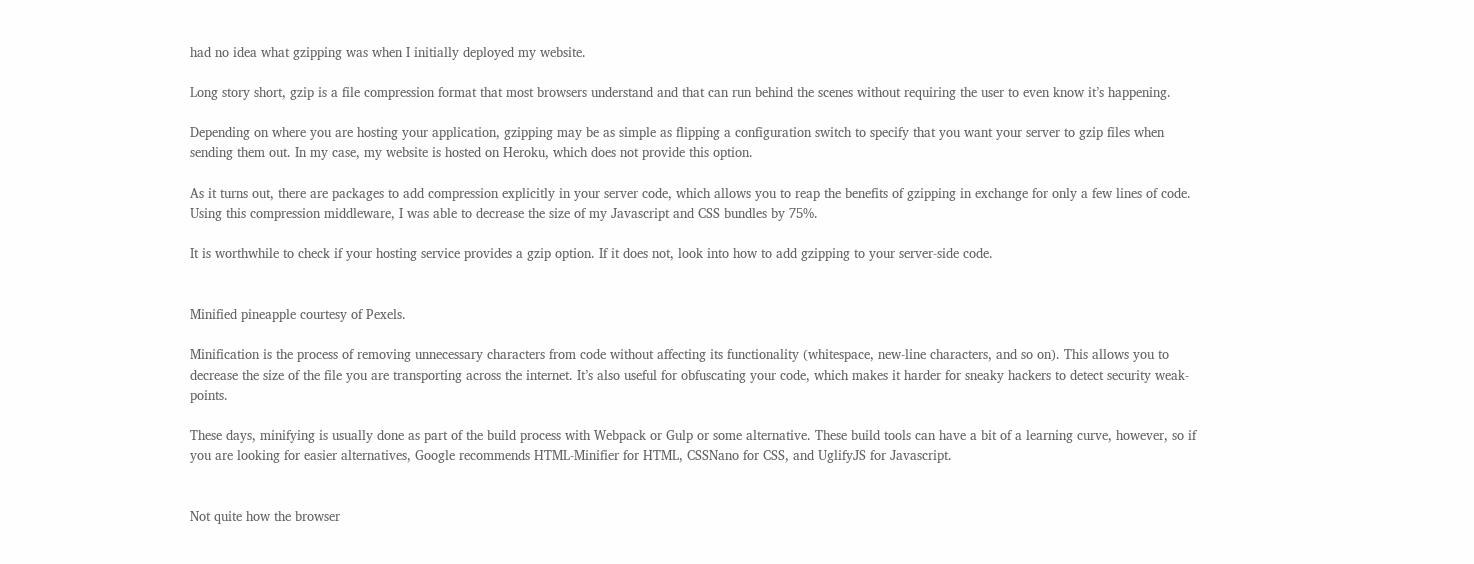had no idea what gzipping was when I initially deployed my website.

Long story short, gzip is a file compression format that most browsers understand and that can run behind the scenes without requiring the user to even know it’s happening.

Depending on where you are hosting your application, gzipping may be as simple as flipping a configuration switch to specify that you want your server to gzip files when sending them out. In my case, my website is hosted on Heroku, which does not provide this option.

As it turns out, there are packages to add compression explicitly in your server code, which allows you to reap the benefits of gzipping in exchange for only a few lines of code. Using this compression middleware, I was able to decrease the size of my Javascript and CSS bundles by 75%.

It is worthwhile to check if your hosting service provides a gzip option. If it does not, look into how to add gzipping to your server-side code.


Minified pineapple courtesy of Pexels.

Minification is the process of removing unnecessary characters from code without affecting its functionality (whitespace, new-line characters, and so on). This allows you to decrease the size of the file you are transporting across the internet. It’s also useful for obfuscating your code, which makes it harder for sneaky hackers to detect security weak-points.

These days, minifying is usually done as part of the build process with Webpack or Gulp or some alternative. These build tools can have a bit of a learning curve, however, so if you are looking for easier alternatives, Google recommends HTML-Minifier for HTML, CSSNano for CSS, and UglifyJS for Javascript.


Not quite how the browser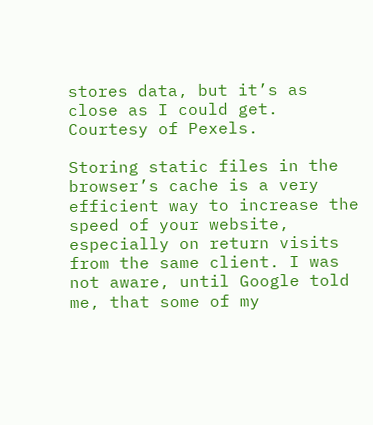stores data, but it’s as close as I could get. Courtesy of Pexels.

Storing static files in the browser’s cache is a very efficient way to increase the speed of your website, especially on return visits from the same client. I was not aware, until Google told me, that some of my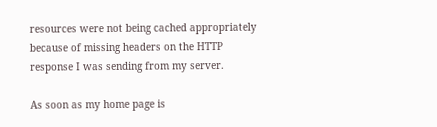resources were not being cached appropriately because of missing headers on the HTTP response I was sending from my server.

As soon as my home page is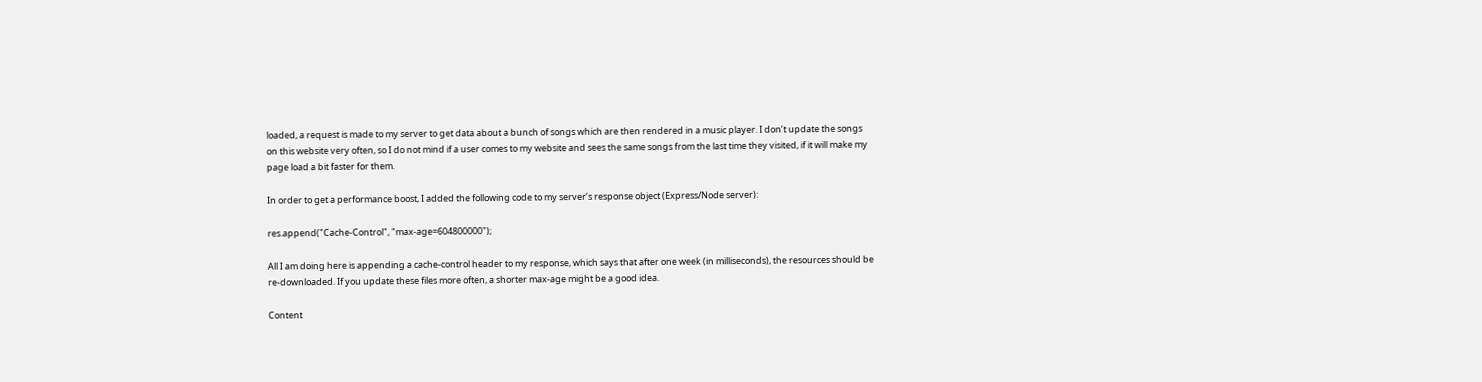loaded, a request is made to my server to get data about a bunch of songs which are then rendered in a music player. I don’t update the songs on this website very often, so I do not mind if a user comes to my website and sees the same songs from the last time they visited, if it will make my page load a bit faster for them.

In order to get a performance boost, I added the following code to my server’s response object (Express/Node server):

res.append("Cache-Control", "max-age=604800000");

All I am doing here is appending a cache-control header to my response, which says that after one week (in milliseconds), the resources should be re-downloaded. If you update these files more often, a shorter max-age might be a good idea.

Content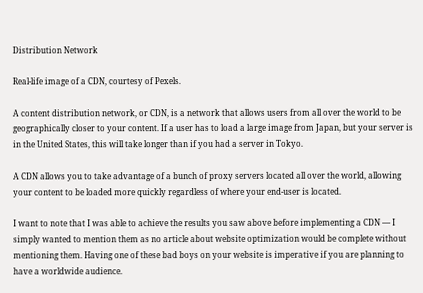Distribution Network

Real-life image of a CDN, courtesy of Pexels.

A content distribution network, or CDN, is a network that allows users from all over the world to be geographically closer to your content. If a user has to load a large image from Japan, but your server is in the United States, this will take longer than if you had a server in Tokyo.

A CDN allows you to take advantage of a bunch of proxy servers located all over the world, allowing your content to be loaded more quickly regardless of where your end-user is located.

I want to note that I was able to achieve the results you saw above before implementing a CDN — I simply wanted to mention them as no article about website optimization would be complete without mentioning them. Having one of these bad boys on your website is imperative if you are planning to have a worldwide audience.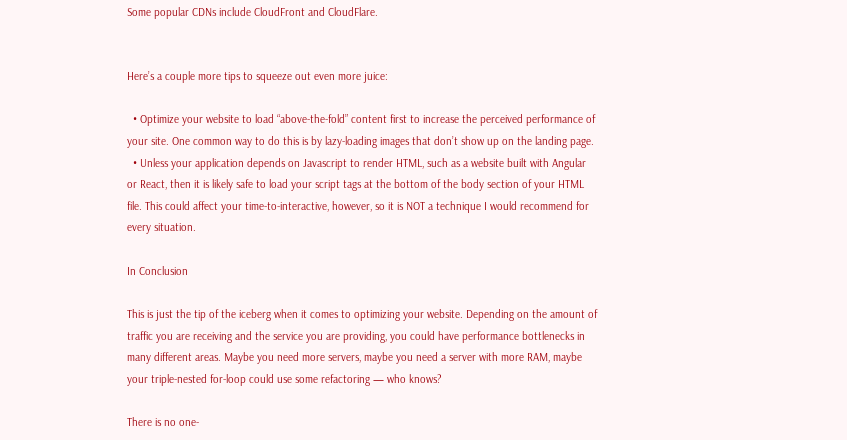Some popular CDNs include CloudFront and CloudFlare.


Here’s a couple more tips to squeeze out even more juice:

  • Optimize your website to load “above-the-fold” content first to increase the perceived performance of your site. One common way to do this is by lazy-loading images that don’t show up on the landing page.
  • Unless your application depends on Javascript to render HTML, such as a website built with Angular or React, then it is likely safe to load your script tags at the bottom of the body section of your HTML file. This could affect your time-to-interactive, however, so it is NOT a technique I would recommend for every situation.

In Conclusion

This is just the tip of the iceberg when it comes to optimizing your website. Depending on the amount of traffic you are receiving and the service you are providing, you could have performance bottlenecks in many different areas. Maybe you need more servers, maybe you need a server with more RAM, maybe your triple-nested for-loop could use some refactoring — who knows?

There is no one-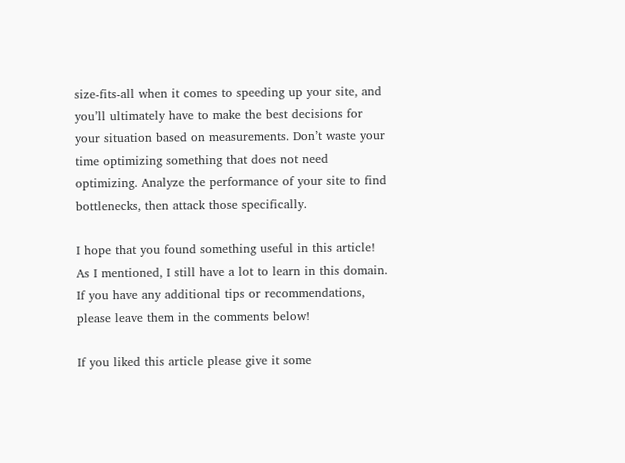size-fits-all when it comes to speeding up your site, and you’ll ultimately have to make the best decisions for your situation based on measurements. Don’t waste your time optimizing something that does not need optimizing. Analyze the performance of your site to find bottlenecks, then attack those specifically.

I hope that you found something useful in this article! As I mentioned, I still have a lot to learn in this domain. If you have any additional tips or recommendations, please leave them in the comments below!

If you liked this article please give it some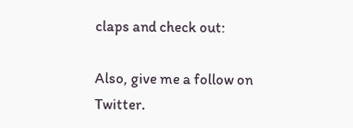claps and check out:

Also, give me a follow on Twitter.